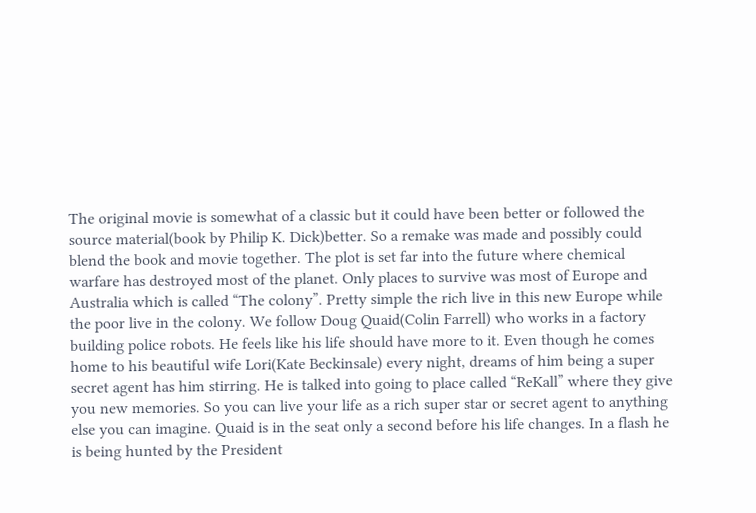The original movie is somewhat of a classic but it could have been better or followed the source material(book by Philip K. Dick)better. So a remake was made and possibly could blend the book and movie together. The plot is set far into the future where chemical warfare has destroyed most of the planet. Only places to survive was most of Europe and Australia which is called “The colony”. Pretty simple the rich live in this new Europe while the poor live in the colony. We follow Doug Quaid(Colin Farrell) who works in a factory building police robots. He feels like his life should have more to it. Even though he comes home to his beautiful wife Lori(Kate Beckinsale) every night, dreams of him being a super secret agent has him stirring. He is talked into going to place called “ReKall” where they give you new memories. So you can live your life as a rich super star or secret agent to anything else you can imagine. Quaid is in the seat only a second before his life changes. In a flash he is being hunted by the President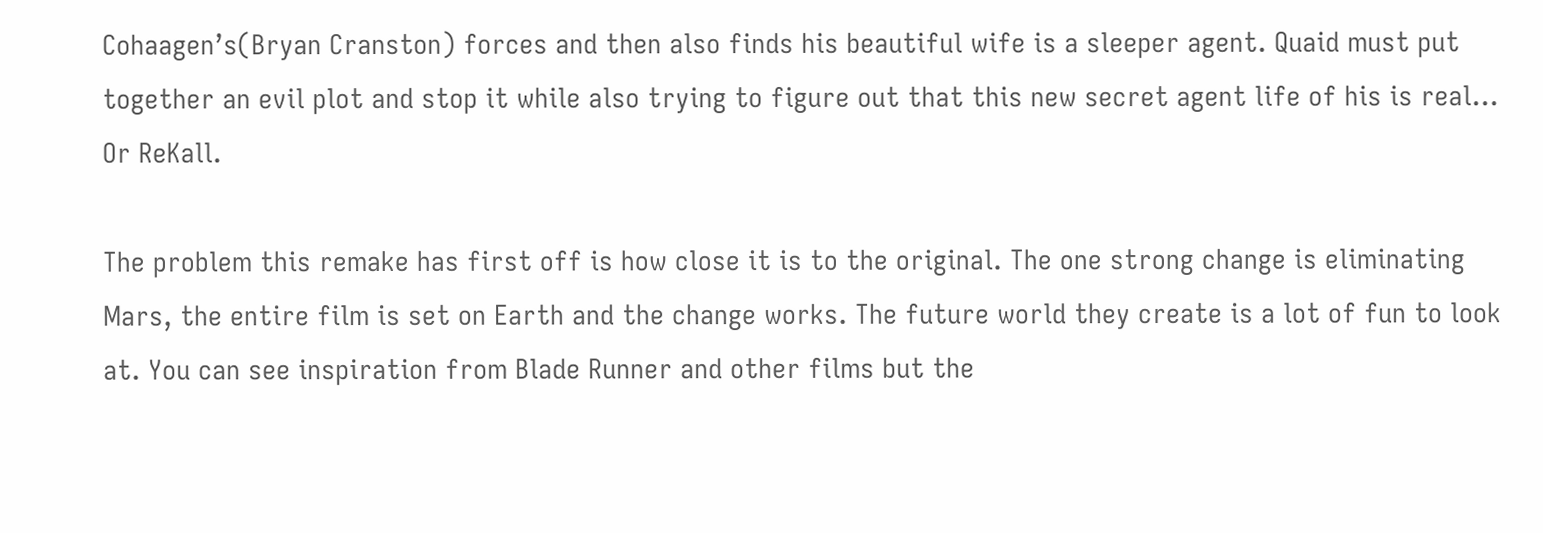Cohaagen’s(Bryan Cranston) forces and then also finds his beautiful wife is a sleeper agent. Quaid must put together an evil plot and stop it while also trying to figure out that this new secret agent life of his is real… Or ReKall.

The problem this remake has first off is how close it is to the original. The one strong change is eliminating Mars, the entire film is set on Earth and the change works. The future world they create is a lot of fun to look at. You can see inspiration from Blade Runner and other films but the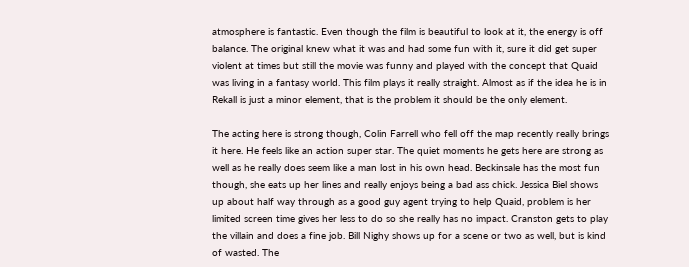atmosphere is fantastic. Even though the film is beautiful to look at it, the energy is off balance. The original knew what it was and had some fun with it, sure it did get super violent at times but still the movie was funny and played with the concept that Quaid was living in a fantasy world. This film plays it really straight. Almost as if the idea he is in Rekall is just a minor element, that is the problem it should be the only element.

The acting here is strong though, Colin Farrell who fell off the map recently really brings it here. He feels like an action super star. The quiet moments he gets here are strong as well as he really does seem like a man lost in his own head. Beckinsale has the most fun though, she eats up her lines and really enjoys being a bad ass chick. Jessica Biel shows up about half way through as a good guy agent trying to help Quaid, problem is her limited screen time gives her less to do so she really has no impact. Cranston gets to play the villain and does a fine job. Bill Nighy shows up for a scene or two as well, but is kind of wasted. The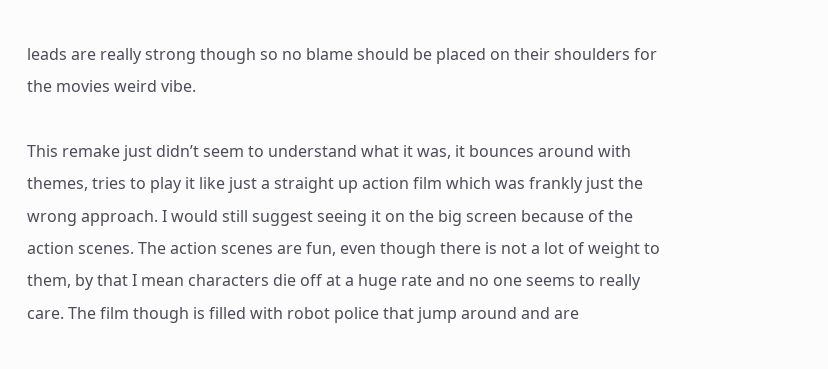leads are really strong though so no blame should be placed on their shoulders for the movies weird vibe.

This remake just didn’t seem to understand what it was, it bounces around with themes, tries to play it like just a straight up action film which was frankly just the wrong approach. I would still suggest seeing it on the big screen because of the action scenes. The action scenes are fun, even though there is not a lot of weight to them, by that I mean characters die off at a huge rate and no one seems to really care. The film though is filled with robot police that jump around and are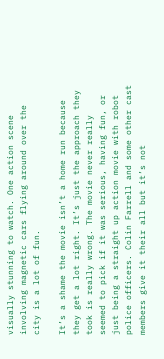visually stunning to watch. One action scene involving magnetic cars flying around over the city is a lot of fun.

It’s a shame the movie isn’t a home run because they get a lot right. It’s just the approach they took is really wrong. The movie never really seemed to pick if it was serious, having fun, or just being a straight up action movie with robot police officers. Colin Farrell and some other cast members give it their all but it’s not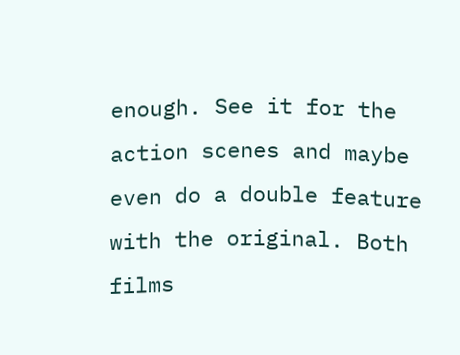enough. See it for the action scenes and maybe even do a double feature with the original. Both films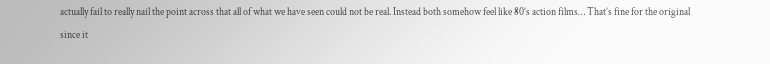actually fail to really nail the point across that all of what we have seen could not be real. Instead both somehow feel like 80’s action films… That’s fine for the original since it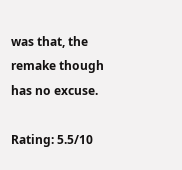was that, the remake though has no excuse.

Rating: 5.5/10